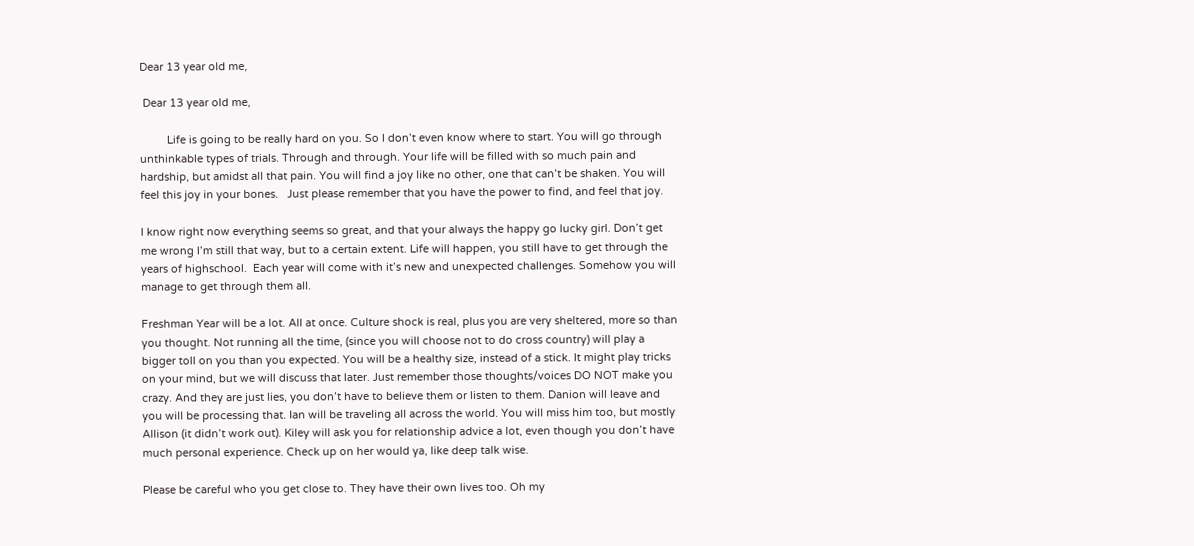Dear 13 year old me,

 Dear 13 year old me,

         Life is going to be really hard on you. So I don’t even know where to start. You will go through unthinkable types of trials. Through and through. Your life will be filled with so much pain and hardship, but amidst all that pain. You will find a joy like no other, one that can’t be shaken. You will feel this joy in your bones.   Just please remember that you have the power to find, and feel that joy.

I know right now everything seems so great, and that your always the happy go lucky girl. Don’t get me wrong I’m still that way, but to a certain extent. Life will happen, you still have to get through the years of highschool.  Each year will come with it’s new and unexpected challenges. Somehow you will manage to get through them all.

Freshman Year will be a lot. All at once. Culture shock is real, plus you are very sheltered, more so than you thought. Not running all the time, (since you will choose not to do cross country) will play a bigger toll on you than you expected. You will be a healthy size, instead of a stick. It might play tricks on your mind, but we will discuss that later. Just remember those thoughts/voices DO NOT make you crazy. And they are just lies, you don’t have to believe them or listen to them. Danion will leave and you will be processing that. Ian will be traveling all across the world. You will miss him too, but mostly Allison (it didn’t work out). Kiley will ask you for relationship advice a lot, even though you don’t have much personal experience. Check up on her would ya, like deep talk wise.

Please be careful who you get close to. They have their own lives too. Oh my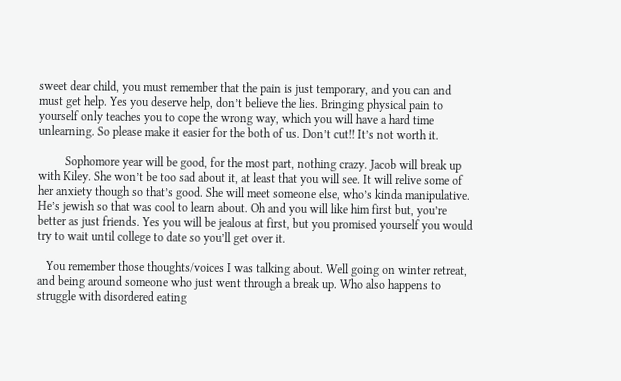sweet dear child, you must remember that the pain is just temporary, and you can and must get help. Yes you deserve help, don’t believe the lies. Bringing physical pain to yourself only teaches you to cope the wrong way, which you will have a hard time unlearning. So please make it easier for the both of us. Don’t cut!! It’s not worth it.

         Sophomore year will be good, for the most part, nothing crazy. Jacob will break up with Kiley. She won’t be too sad about it, at least that you will see. It will relive some of her anxiety though so that’s good. She will meet someone else, who’s kinda manipulative. He’s jewish so that was cool to learn about. Oh and you will like him first but, you’re better as just friends. Yes you will be jealous at first, but you promised yourself you would try to wait until college to date so you’ll get over it.

   You remember those thoughts/voices I was talking about. Well going on winter retreat, and being around someone who just went through a break up. Who also happens to struggle with disordered eating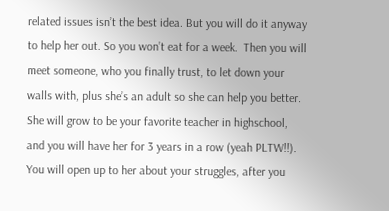related issues isn’t the best idea. But you will do it anyway to help her out. So you won’t eat for a week.  Then you will meet someone, who you finally trust, to let down your walls with, plus she’s an adult so she can help you better. She will grow to be your favorite teacher in highschool, and you will have her for 3 years in a row (yeah PLTW!!). You will open up to her about your struggles, after you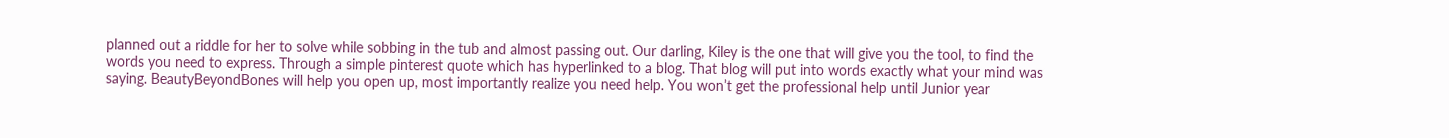planned out a riddle for her to solve while sobbing in the tub and almost passing out. Our darling, Kiley is the one that will give you the tool, to find the words you need to express. Through a simple pinterest quote which has hyperlinked to a blog. That blog will put into words exactly what your mind was saying. BeautyBeyondBones will help you open up, most importantly realize you need help. You won’t get the professional help until Junior year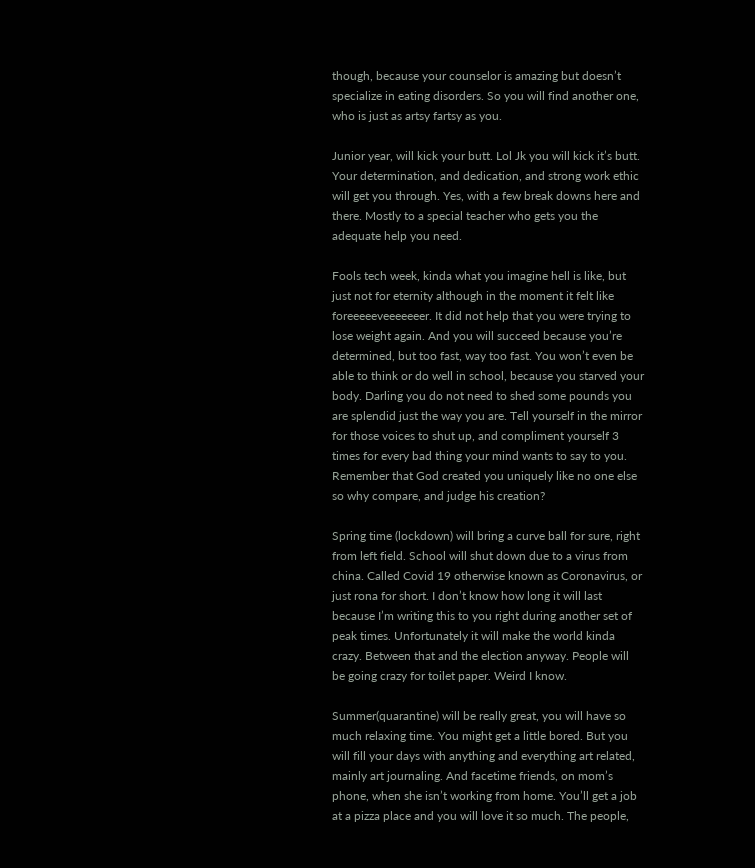though, because your counselor is amazing but doesn’t specialize in eating disorders. So you will find another one, who is just as artsy fartsy as you.

Junior year, will kick your butt. Lol Jk you will kick it’s butt. Your determination, and dedication, and strong work ethic will get you through. Yes, with a few break downs here and there. Mostly to a special teacher who gets you the adequate help you need.

Fools tech week, kinda what you imagine hell is like, but just not for eternity although in the moment it felt like foreeeeeveeeeeeer. It did not help that you were trying to lose weight again. And you will succeed because you’re determined, but too fast, way too fast. You won’t even be able to think or do well in school, because you starved your body. Darling you do not need to shed some pounds you are splendid just the way you are. Tell yourself in the mirror for those voices to shut up, and compliment yourself 3 times for every bad thing your mind wants to say to you. Remember that God created you uniquely like no one else so why compare, and judge his creation?

Spring time (lockdown) will bring a curve ball for sure, right from left field. School will shut down due to a virus from china. Called Covid 19 otherwise known as Coronavirus, or just rona for short. I don’t know how long it will last because I’m writing this to you right during another set of peak times. Unfortunately it will make the world kinda crazy. Between that and the election anyway. People will be going crazy for toilet paper. Weird I know.

Summer(quarantine) will be really great, you will have so much relaxing time. You might get a little bored. But you will fill your days with anything and everything art related, mainly art journaling. And facetime friends, on mom’s phone, when she isn’t working from home. You’ll get a job at a pizza place and you will love it so much. The people,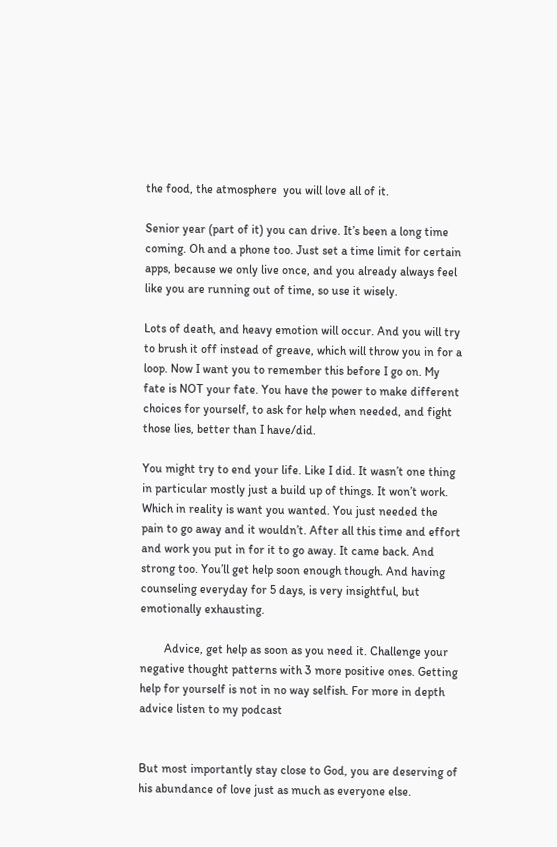the food, the atmosphere  you will love all of it.

Senior year (part of it) you can drive. It’s been a long time coming. Oh and a phone too. Just set a time limit for certain apps, because we only live once, and you already always feel like you are running out of time, so use it wisely.

Lots of death, and heavy emotion will occur. And you will try to brush it off instead of greave, which will throw you in for a loop. Now I want you to remember this before I go on. My fate is NOT your fate. You have the power to make different choices for yourself, to ask for help when needed, and fight those lies, better than I have/did.

You might try to end your life. Like I did. It wasn’t one thing in particular mostly just a build up of things. It won’t work. Which in reality is want you wanted. You just needed the pain to go away and it wouldn’t. After all this time and effort and work you put in for it to go away. It came back. And strong too. You’ll get help soon enough though. And having counseling everyday for 5 days, is very insightful, but emotionally exhausting.

        Advice, get help as soon as you need it. Challenge your negative thought patterns with 3 more positive ones. Getting help for yourself is not in no way selfish. For more in depth advice listen to my podcast


But most importantly stay close to God, you are deserving of his abundance of love just as much as everyone else.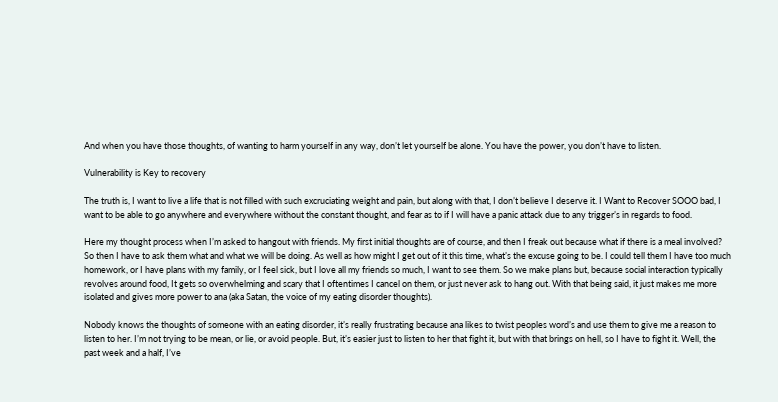And when you have those thoughts, of wanting to harm yourself in any way, don’t let yourself be alone. You have the power, you don’t have to listen.

Vulnerability is Key to recovery

The truth is, I want to live a life that is not filled with such excruciating weight and pain, but along with that, I don’t believe I deserve it. I Want to Recover SOOO bad, I want to be able to go anywhere and everywhere without the constant thought, and fear as to if I will have a panic attack due to any trigger’s in regards to food.

Here my thought process when I’m asked to hangout with friends. My first initial thoughts are of course, and then I freak out because what if there is a meal involved? So then I have to ask them what and what we will be doing. As well as how might I get out of it this time, what’s the excuse going to be. I could tell them I have too much homework, or I have plans with my family, or I feel sick, but I love all my friends so much, I want to see them. So we make plans but, because social interaction typically revolves around food, It gets so overwhelming and scary that I oftentimes I cancel on them, or just never ask to hang out. With that being said, it just makes me more isolated and gives more power to ana (aka Satan, the voice of my eating disorder thoughts).

Nobody knows the thoughts of someone with an eating disorder, it’s really frustrating because ana likes to twist peoples word’s and use them to give me a reason to listen to her. I’m not trying to be mean, or lie, or avoid people. But, it’s easier just to listen to her that fight it, but with that brings on hell, so I have to fight it. Well, the past week and a half, I’ve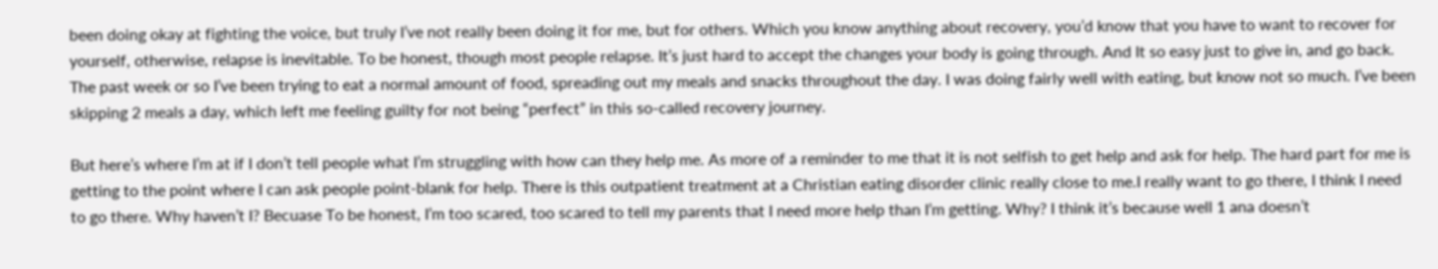been doing okay at fighting the voice, but truly I’ve not really been doing it for me, but for others. Which you know anything about recovery, you’d know that you have to want to recover for yourself, otherwise, relapse is inevitable. To be honest, though most people relapse. It’s just hard to accept the changes your body is going through. And It so easy just to give in, and go back. The past week or so I’ve been trying to eat a normal amount of food, spreading out my meals and snacks throughout the day. I was doing fairly well with eating, but know not so much. I’ve been skipping 2 meals a day, which left me feeling guilty for not being “perfect” in this so-called recovery journey.

But here’s where I’m at if I don’t tell people what I’m struggling with how can they help me. As more of a reminder to me that it is not selfish to get help and ask for help. The hard part for me is getting to the point where I can ask people point-blank for help. There is this outpatient treatment at a Christian eating disorder clinic really close to me.I really want to go there, I think I need to go there. Why haven’t I? Becuase To be honest, I’m too scared, too scared to tell my parents that I need more help than I’m getting. Why? I think it’s because well 1 ana doesn’t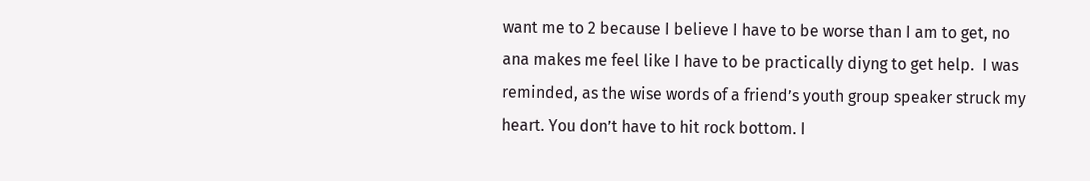want me to 2 because I believe I have to be worse than I am to get, no ana makes me feel like I have to be practically diyng to get help.  I was reminded, as the wise words of a friend’s youth group speaker struck my heart. You don’t have to hit rock bottom. I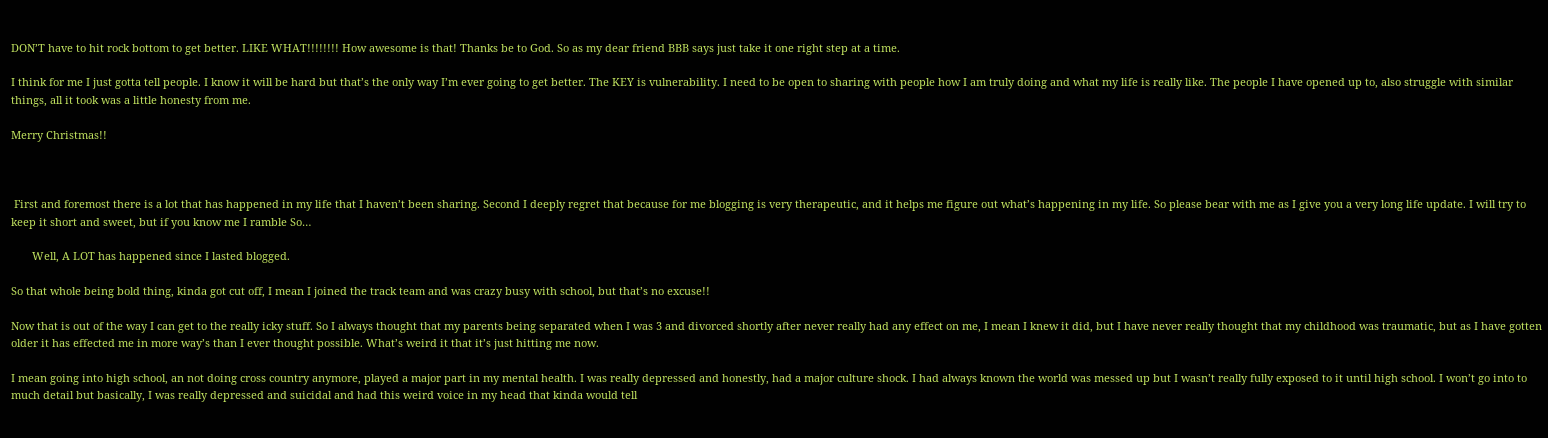DON’T have to hit rock bottom to get better. LIKE WHAT!!!!!!!! How awesome is that! Thanks be to God. So as my dear friend BBB says just take it one right step at a time.

I think for me I just gotta tell people. I know it will be hard but that’s the only way I’m ever going to get better. The KEY is vulnerability. I need to be open to sharing with people how I am truly doing and what my life is really like. The people I have opened up to, also struggle with similar things, all it took was a little honesty from me.

Merry Christmas!!



 First and foremost there is a lot that has happened in my life that I haven’t been sharing. Second I deeply regret that because for me blogging is very therapeutic, and it helps me figure out what’s happening in my life. So please bear with me as I give you a very long life update. I will try to keep it short and sweet, but if you know me I ramble So…

       Well, A LOT has happened since I lasted blogged.

So that whole being bold thing, kinda got cut off, I mean I joined the track team and was crazy busy with school, but that’s no excuse!!

Now that is out of the way I can get to the really icky stuff. So I always thought that my parents being separated when I was 3 and divorced shortly after never really had any effect on me, I mean I knew it did, but I have never really thought that my childhood was traumatic, but as I have gotten older it has effected me in more way’s than I ever thought possible. What’s weird it that it’s just hitting me now.

I mean going into high school, an not doing cross country anymore, played a major part in my mental health. I was really depressed and honestly, had a major culture shock. I had always known the world was messed up but I wasn’t really fully exposed to it until high school. I won’t go into to much detail but basically, I was really depressed and suicidal and had this weird voice in my head that kinda would tell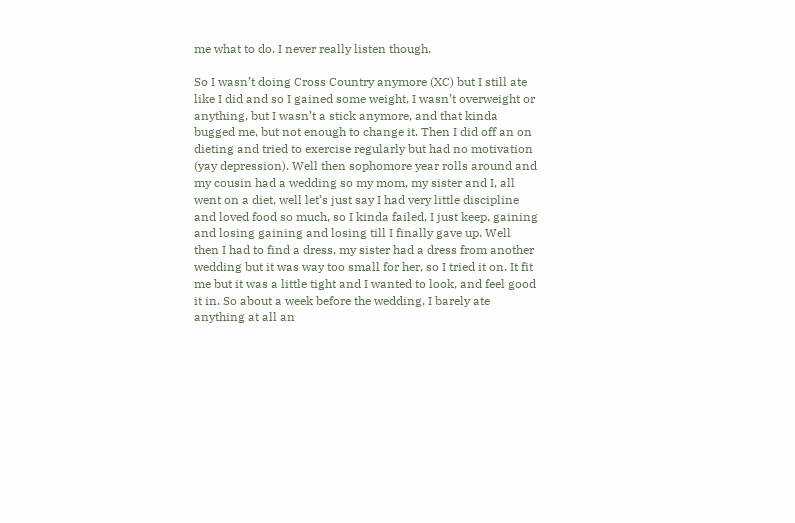me what to do. I never really listen though.

So I wasn’t doing Cross Country anymore (XC) but I still ate like I did and so I gained some weight, I wasn’t overweight or anything, but I wasn’t a stick anymore, and that kinda bugged me, but not enough to change it. Then I did off an on dieting and tried to exercise regularly but had no motivation (yay depression). Well then sophomore year rolls around and my cousin had a wedding so my mom, my sister and I, all went on a diet, well let’s just say I had very little discipline and loved food so much, so I kinda failed, I just keep, gaining and losing gaining and losing till I finally gave up. Well then I had to find a dress, my sister had a dress from another wedding but it was way too small for her, so I tried it on. It fit me but it was a little tight and I wanted to look, and feel good it in. So about a week before the wedding, I barely ate anything at all an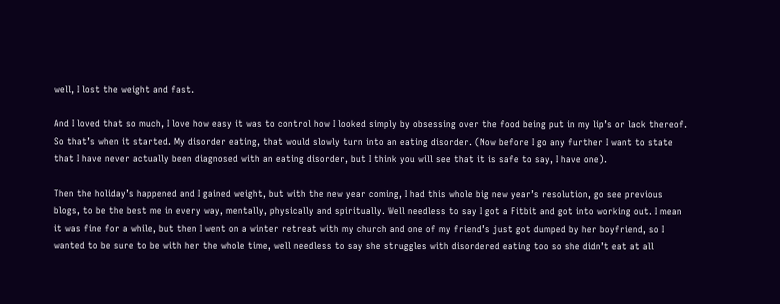well, I lost the weight and fast.

And I loved that so much, I love how easy it was to control how I looked simply by obsessing over the food being put in my lip’s or lack thereof. So that’s when it started. My disorder eating, that would slowly turn into an eating disorder. (Now before I go any further I want to state that I have never actually been diagnosed with an eating disorder, but I think you will see that it is safe to say, I have one).

Then the holiday’s happened and I gained weight, but with the new year coming, I had this whole big new year’s resolution, go see previous blogs, to be the best me in every way, mentally, physically and spiritually. Well needless to say I got a Fitbit and got into working out. I mean it was fine for a while, but then I went on a winter retreat with my church and one of my friend’s just got dumped by her boyfriend, so I wanted to be sure to be with her the whole time, well needless to say she struggles with disordered eating too so she didn’t eat at all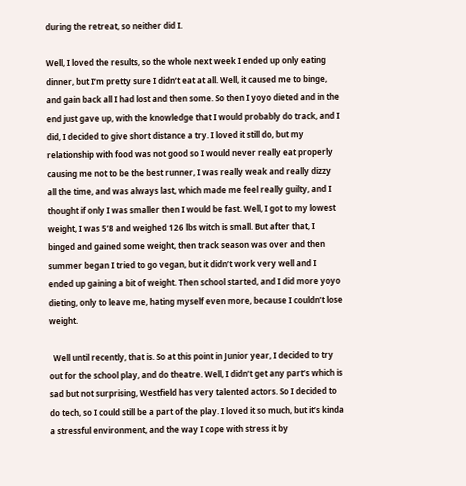during the retreat, so neither did I.

Well, I loved the results, so the whole next week I ended up only eating dinner, but I’m pretty sure I didn’t eat at all. Well, it caused me to binge, and gain back all I had lost and then some. So then I yoyo dieted and in the end just gave up, with the knowledge that I would probably do track, and I did, I decided to give short distance a try. I loved it still do, but my relationship with food was not good so I would never really eat properly causing me not to be the best runner, I was really weak and really dizzy all the time, and was always last, which made me feel really guilty, and I thought if only I was smaller then I would be fast. Well, I got to my lowest weight, I was 5’8 and weighed 126 lbs witch is small. But after that, I binged and gained some weight, then track season was over and then summer began I tried to go vegan, but it didn’t work very well and I ended up gaining a bit of weight. Then school started, and I did more yoyo dieting, only to leave me, hating myself even more, because I couldn’t lose weight.

  Well until recently, that is. So at this point in Junior year, I decided to try out for the school play, and do theatre. Well, I didn’t get any part’s which is sad but not surprising, Westfield has very talented actors. So I decided to do tech, so I could still be a part of the play. I loved it so much, but it’s kinda a stressful environment, and the way I cope with stress it by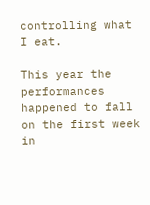controlling what I eat.

This year the performances happened to fall on the first week in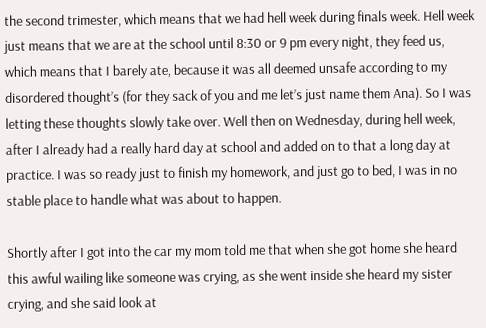the second trimester, which means that we had hell week during finals week. Hell week just means that we are at the school until 8:30 or 9 pm every night, they feed us, which means that I barely ate, because it was all deemed unsafe according to my disordered thought’s (for they sack of you and me let’s just name them Ana). So I was letting these thoughts slowly take over. Well then on Wednesday, during hell week, after I already had a really hard day at school and added on to that a long day at practice. I was so ready just to finish my homework, and just go to bed, I was in no stable place to handle what was about to happen.

Shortly after I got into the car my mom told me that when she got home she heard this awful wailing like someone was crying, as she went inside she heard my sister crying, and she said look at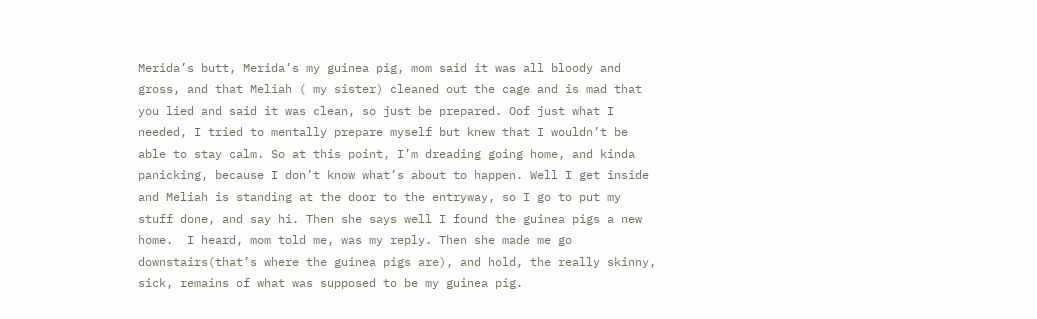Merida’s butt, Merida’s my guinea pig, mom said it was all bloody and gross, and that Meliah ( my sister) cleaned out the cage and is mad that you lied and said it was clean, so just be prepared. Oof just what I needed, I tried to mentally prepare myself but knew that I wouldn’t be able to stay calm. So at this point, I’m dreading going home, and kinda panicking, because I don’t know what’s about to happen. Well I get inside and Meliah is standing at the door to the entryway, so I go to put my stuff done, and say hi. Then she says well I found the guinea pigs a new home.  I heard, mom told me, was my reply. Then she made me go downstairs(that’s where the guinea pigs are), and hold, the really skinny, sick, remains of what was supposed to be my guinea pig.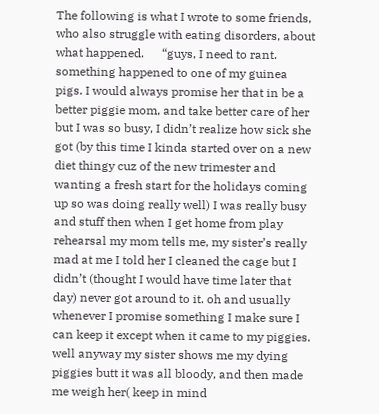The following is what I wrote to some friends, who also struggle with eating disorders, about what happened.      “guys, I need to rant. something happened to one of my guinea pigs. I would always promise her that in be a better piggie mom, and take better care of her but I was so busy, I didn’t realize how sick she got (by this time I kinda started over on a new diet thingy cuz of the new trimester and wanting a fresh start for the holidays coming up so was doing really well) I was really busy and stuff then when I get home from play rehearsal my mom tells me, my sister’s really mad at me I told her I cleaned the cage but I didn’t (thought I would have time later that day) never got around to it. oh and usually whenever I promise something I make sure I can keep it except when it came to my piggies. well anyway my sister shows me my dying piggies butt it was all bloody, and then made me weigh her( keep in mind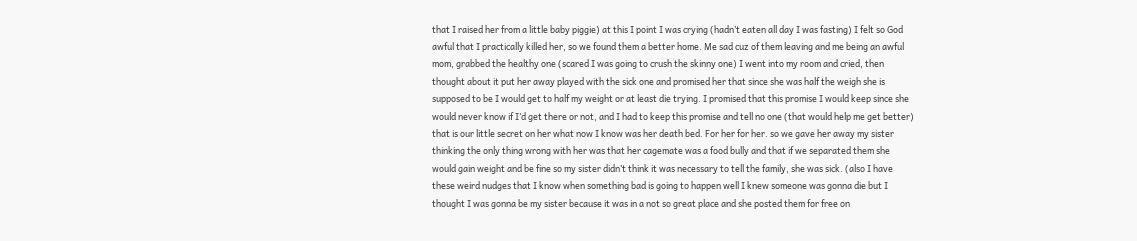that I raised her from a little baby piggie) at this I point I was crying (hadn’t eaten all day I was fasting) I felt so God awful that I practically killed her, so we found them a better home. Me sad cuz of them leaving and me being an awful mom, grabbed the healthy one (scared I was going to crush the skinny one) I went into my room and cried, then thought about it put her away played with the sick one and promised her that since she was half the weigh she is supposed to be I would get to half my weight or at least die trying. I promised that this promise I would keep since she would never know if I’d get there or not, and I had to keep this promise and tell no one (that would help me get better) that is our little secret on her what now I know was her death bed. For her for her. so we gave her away my sister thinking the only thing wrong with her was that her cagemate was a food bully and that if we separated them she would gain weight and be fine so my sister didn’t think it was necessary to tell the family, she was sick. (also I have these weird nudges that I know when something bad is going to happen well I knew someone was gonna die but I thought I was gonna be my sister because it was in a not so great place and she posted them for free on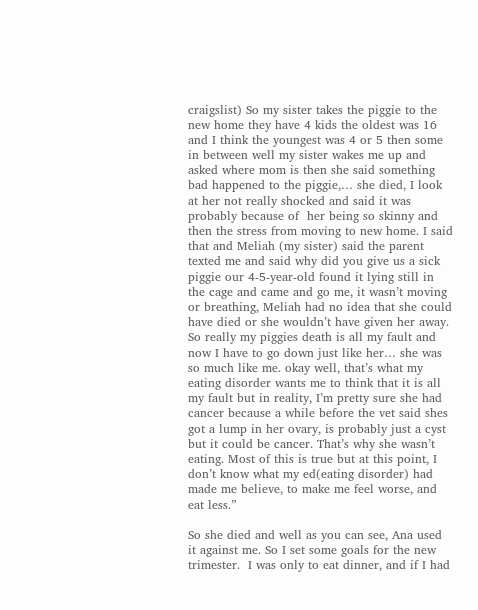craigslist) So my sister takes the piggie to the new home they have 4 kids the oldest was 16 and I think the youngest was 4 or 5 then some in between well my sister wakes me up and asked where mom is then she said something bad happened to the piggie,… she died, I look at her not really shocked and said it was probably because of  her being so skinny and then the stress from moving to new home. I said that and Meliah (my sister) said the parent texted me and said why did you give us a sick piggie our 4-5-year-old found it lying still in the cage and came and go me, it wasn’t moving or breathing, Meliah had no idea that she could have died or she wouldn’t have given her away. So really my piggies death is all my fault and now I have to go down just like her… she was so much like me. okay well, that’s what my eating disorder wants me to think that it is all my fault but in reality, I’m pretty sure she had cancer because a while before the vet said shes got a lump in her ovary, is probably just a cyst but it could be cancer. That’s why she wasn’t eating. Most of this is true but at this point, I don’t know what my ed(eating disorder) had made me believe, to make me feel worse, and eat less.”

So she died and well as you can see, Ana used it against me. So I set some goals for the new trimester.  I was only to eat dinner, and if I had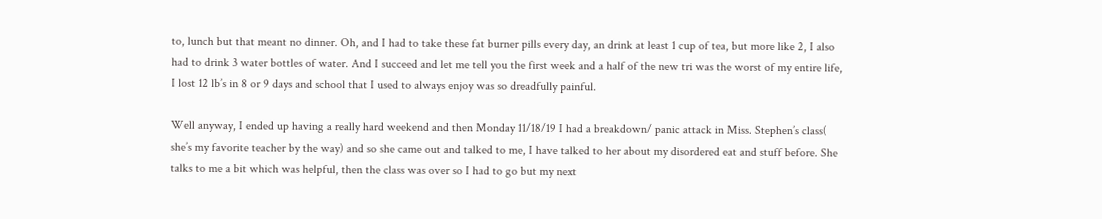to, lunch but that meant no dinner. Oh, and I had to take these fat burner pills every day, an drink at least 1 cup of tea, but more like 2, I also had to drink 3 water bottles of water. And I succeed and let me tell you the first week and a half of the new tri was the worst of my entire life, I lost 12 lb’s in 8 or 9 days and school that I used to always enjoy was so dreadfully painful.

Well anyway, I ended up having a really hard weekend and then Monday 11/18/19 I had a breakdown/ panic attack in Miss. Stephen’s class( she’s my favorite teacher by the way) and so she came out and talked to me, I have talked to her about my disordered eat and stuff before. She talks to me a bit which was helpful, then the class was over so I had to go but my next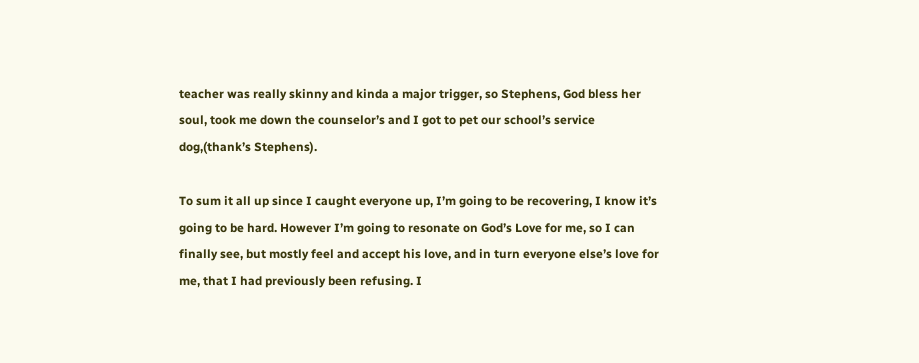teacher was really skinny and kinda a major trigger, so Stephens, God bless her soul, took me down the counselor’s and I got to pet our school’s service dog,(thank’s Stephens).

To sum it all up since I caught everyone up, I’m going to be recovering, I know it’s going to be hard. However I’m going to resonate on God’s Love for me, so I can finally see, but mostly feel and accept his love, and in turn everyone else’s love for me, that I had previously been refusing. I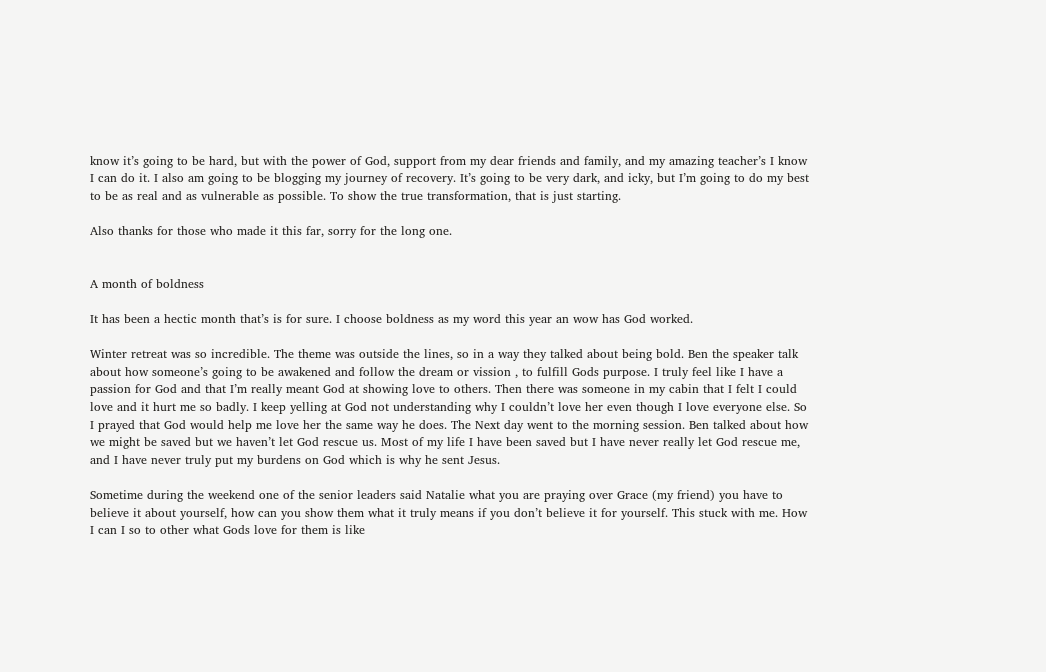know it’s going to be hard, but with the power of God, support from my dear friends and family, and my amazing teacher’s I know I can do it. I also am going to be blogging my journey of recovery. It’s going to be very dark, and icky, but I’m going to do my best to be as real and as vulnerable as possible. To show the true transformation, that is just starting.

Also thanks for those who made it this far, sorry for the long one.


A month of boldness

It has been a hectic month that’s is for sure. I choose boldness as my word this year an wow has God worked.

Winter retreat was so incredible. The theme was outside the lines, so in a way they talked about being bold. Ben the speaker talk about how someone’s going to be awakened and follow the dream or vission , to fulfill Gods purpose. I truly feel like I have a passion for God and that I’m really meant God at showing love to others. Then there was someone in my cabin that I felt I could love and it hurt me so badly. I keep yelling at God not understanding why I couldn’t love her even though I love everyone else. So I prayed that God would help me love her the same way he does. The Next day went to the morning session. Ben talked about how we might be saved but we haven’t let God rescue us. Most of my life I have been saved but I have never really let God rescue me, and I have never truly put my burdens on God which is why he sent Jesus.

Sometime during the weekend one of the senior leaders said Natalie what you are praying over Grace (my friend) you have to believe it about yourself, how can you show them what it truly means if you don’t believe it for yourself. This stuck with me. How I can I so to other what Gods love for them is like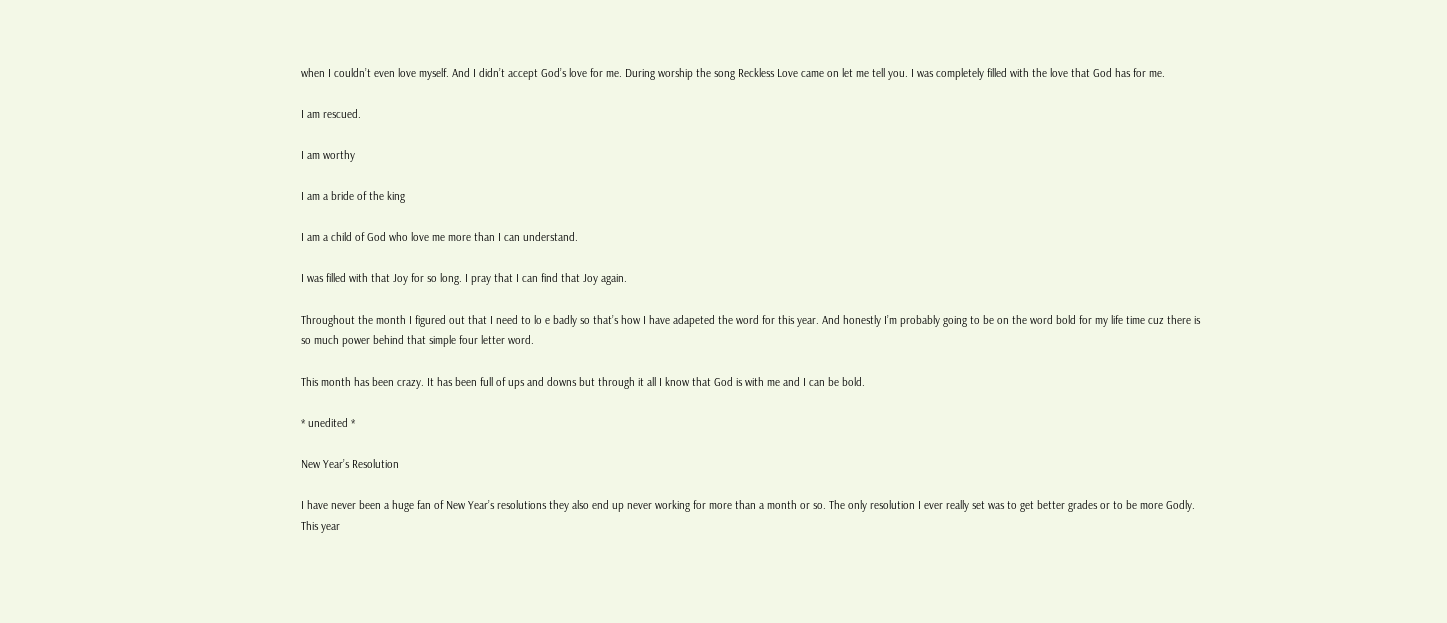when I couldn’t even love myself. And I didn’t accept God’s love for me. During worship the song Reckless Love came on let me tell you. I was completely filled with the love that God has for me.

I am rescued.

I am worthy

I am a bride of the king

I am a child of God who love me more than I can understand.

I was filled with that Joy for so long. I pray that I can find that Joy again.

Throughout the month I figured out that I need to lo e badly so that’s how I have adapeted the word for this year. And honestly I’m probably going to be on the word bold for my life time cuz there is so much power behind that simple four letter word.

This month has been crazy. It has been full of ups and downs but through it all I know that God is with me and I can be bold.

* unedited *

New Year’s Resolution

I have never been a huge fan of New Year’s resolutions they also end up never working for more than a month or so. The only resolution I ever really set was to get better grades or to be more Godly. This year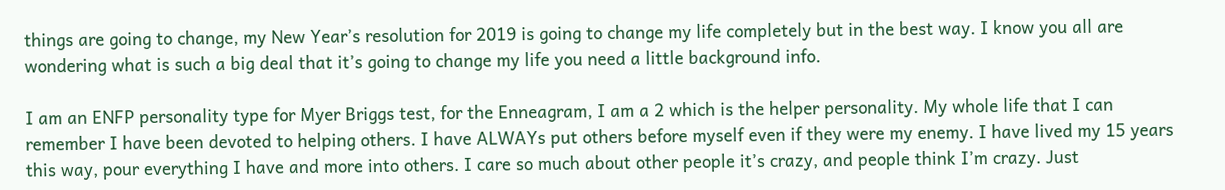things are going to change, my New Year’s resolution for 2019 is going to change my life completely but in the best way. I know you all are wondering what is such a big deal that it’s going to change my life you need a little background info.

I am an ENFP personality type for Myer Briggs test, for the Enneagram, I am a 2 which is the helper personality. My whole life that I can remember I have been devoted to helping others. I have ALWAYs put others before myself even if they were my enemy. I have lived my 15 years this way, pour everything I have and more into others. I care so much about other people it’s crazy, and people think I’m crazy. Just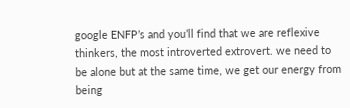google ENFP’s and you’ll find that we are reflexive thinkers, the most introverted extrovert. we need to be alone but at the same time, we get our energy from being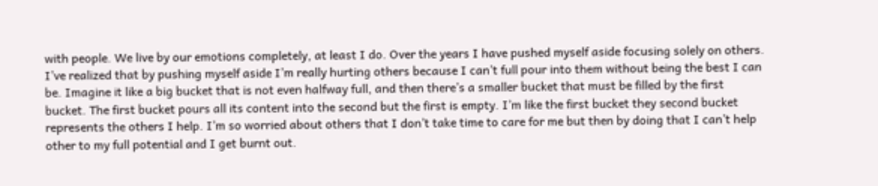with people. We live by our emotions completely, at least I do. Over the years I have pushed myself aside focusing solely on others. I’ve realized that by pushing myself aside I’m really hurting others because I can’t full pour into them without being the best I can be. Imagine it like a big bucket that is not even halfway full, and then there’s a smaller bucket that must be filled by the first bucket. The first bucket pours all its content into the second but the first is empty. I’m like the first bucket they second bucket represents the others I help. I’m so worried about others that I don’t take time to care for me but then by doing that I can’t help other to my full potential and I get burnt out.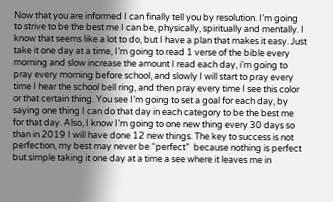Now that you are informed I can finally tell you by resolution. I’m going to strive to be the best me I can be, physically, spiritually and mentally. I know that seems like a lot to do, but I have a plan that makes it easy. Just take it one day at a time, I’m going to read 1 verse of the bible every morning and slow increase the amount I read each day, i’m going to pray every morning before school, and slowly I will start to pray every time I hear the school bell ring, and then pray every time I see this color or that certain thing. You see I’m going to set a goal for each day, by saying one thing I can do that day in each category to be the best me for that day. Also, I know I’m going to one new thing every 30 days so than in 2019 I will have done 12 new things. The key to success is not perfection, my best may never be “perfect”  because nothing is perfect but simple taking it one day at a time a see where it leaves me in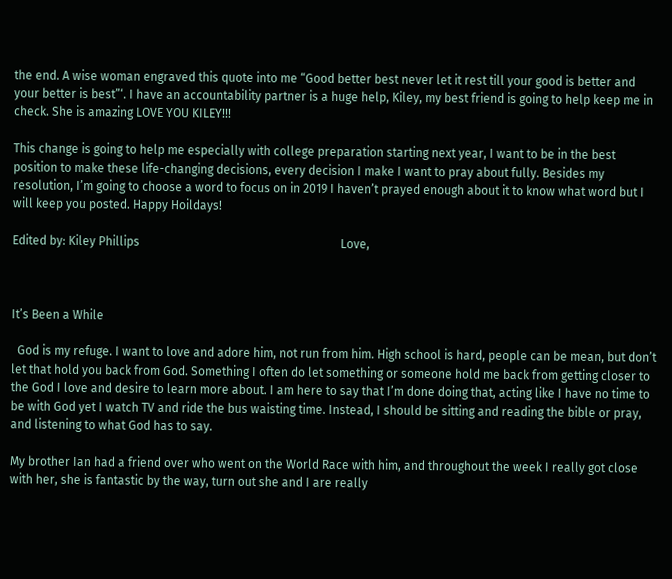the end. A wise woman engraved this quote into me “Good better best never let it rest till your good is better and your better is best”‘. I have an accountability partner is a huge help, Kiley, my best friend is going to help keep me in check. She is amazing LOVE YOU KILEY!!!

This change is going to help me especially with college preparation starting next year, I want to be in the best position to make these life-changing decisions, every decision I make I want to pray about fully. Besides my resolution, I’m going to choose a word to focus on in 2019 I haven’t prayed enough about it to know what word but I will keep you posted. Happy Hoildays!

Edited by: Kiley Phillips                                                                   Love,



It’s Been a While

  God is my refuge. I want to love and adore him, not run from him. High school is hard, people can be mean, but don’t let that hold you back from God. Something I often do let something or someone hold me back from getting closer to the God I love and desire to learn more about. I am here to say that I’m done doing that, acting like I have no time to be with God yet I watch TV and ride the bus waisting time. Instead, I should be sitting and reading the bible or pray, and listening to what God has to say.

My brother Ian had a friend over who went on the World Race with him, and throughout the week I really got close with her, she is fantastic by the way, turn out she and I are really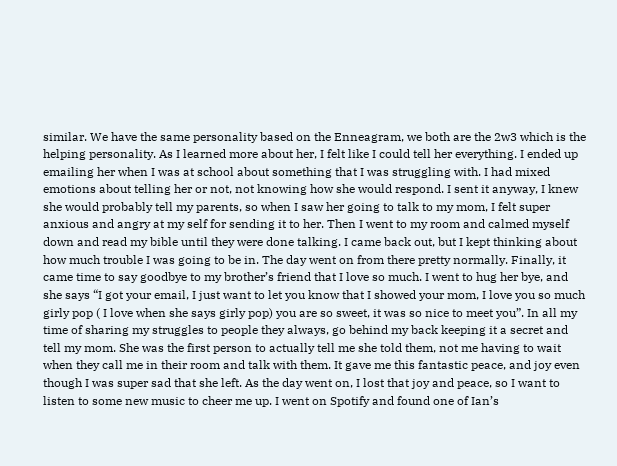similar. We have the same personality based on the Enneagram, we both are the 2w3 which is the helping personality. As I learned more about her, I felt like I could tell her everything. I ended up emailing her when I was at school about something that I was struggling with. I had mixed emotions about telling her or not, not knowing how she would respond. I sent it anyway, I knew she would probably tell my parents, so when I saw her going to talk to my mom, I felt super anxious and angry at my self for sending it to her. Then I went to my room and calmed myself down and read my bible until they were done talking. I came back out, but I kept thinking about how much trouble I was going to be in. The day went on from there pretty normally. Finally, it came time to say goodbye to my brother’s friend that I love so much. I went to hug her bye, and she says “I got your email, I just want to let you know that I showed your mom, I love you so much girly pop ( I love when she says girly pop) you are so sweet, it was so nice to meet you”. In all my time of sharing my struggles to people they always, go behind my back keeping it a secret and tell my mom. She was the first person to actually tell me she told them, not me having to wait when they call me in their room and talk with them. It gave me this fantastic peace, and joy even though I was super sad that she left. As the day went on, I lost that joy and peace, so I want to listen to some new music to cheer me up. I went on Spotify and found one of Ian’s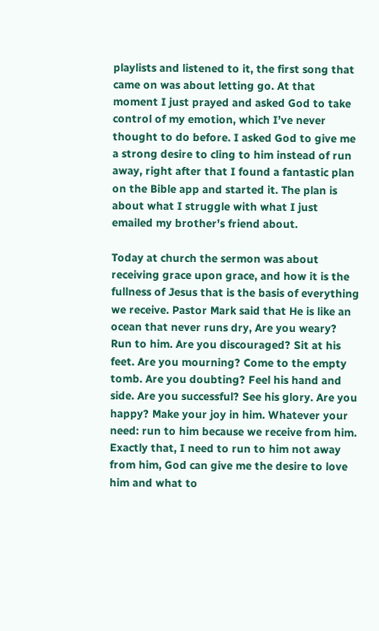playlists and listened to it, the first song that came on was about letting go. At that moment I just prayed and asked God to take control of my emotion, which I’ve never thought to do before. I asked God to give me a strong desire to cling to him instead of run away, right after that I found a fantastic plan on the Bible app and started it. The plan is about what I struggle with what I just emailed my brother’s friend about.

Today at church the sermon was about receiving grace upon grace, and how it is the fullness of Jesus that is the basis of everything we receive. Pastor Mark said that He is like an ocean that never runs dry, Are you weary? Run to him. Are you discouraged? Sit at his feet. Are you mourning? Come to the empty tomb. Are you doubting? Feel his hand and side. Are you successful? See his glory. Are you happy? Make your joy in him. Whatever your need: run to him because we receive from him. Exactly that, I need to run to him not away from him, God can give me the desire to love him and what to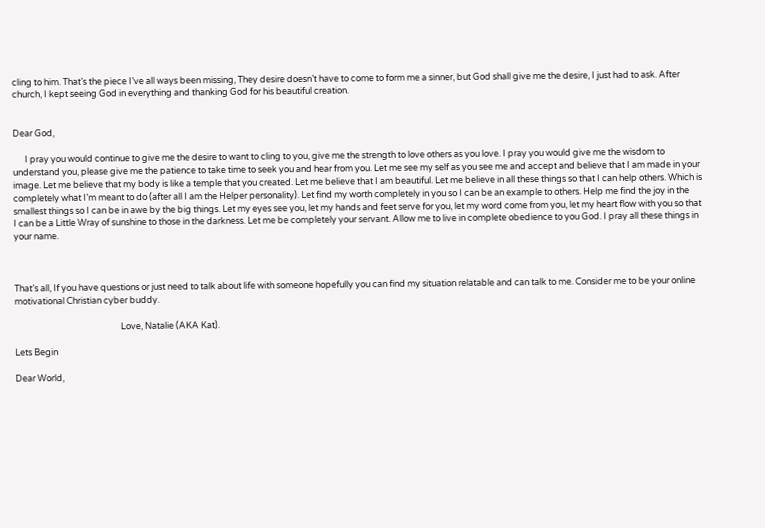cling to him. That’s the piece I’ve all ways been missing, They desire doesn’t have to come to form me a sinner, but God shall give me the desire, I just had to ask. After church, I kept seeing God in everything and thanking God for his beautiful creation.


Dear God,

      I pray you would continue to give me the desire to want to cling to you, give me the strength to love others as you love. I pray you would give me the wisdom to understand you, please give me the patience to take time to seek you and hear from you. Let me see my self as you see me and accept and believe that I am made in your image. Let me believe that my body is like a temple that you created. Let me believe that I am beautiful. Let me believe in all these things so that I can help others. Which is completely what I’m meant to do (after all I am the Helper personality). Let find my worth completely in you so I can be an example to others. Help me find the joy in the smallest things so I can be in awe by the big things. Let my eyes see you, let my hands and feet serve for you, let my word come from you, let my heart flow with you so that I can be a Little Wray of sunshine to those in the darkness. Let me be completely your servant. Allow me to live in complete obedience to you God. I pray all these things in your name.



That’s all, If you have questions or just need to talk about life with someone hopefully you can find my situation relatable and can talk to me. Consider me to be your online motivational Christian cyber buddy.

                                                     Love, Natalie (AKA Kat).

Lets Begin

Dear World,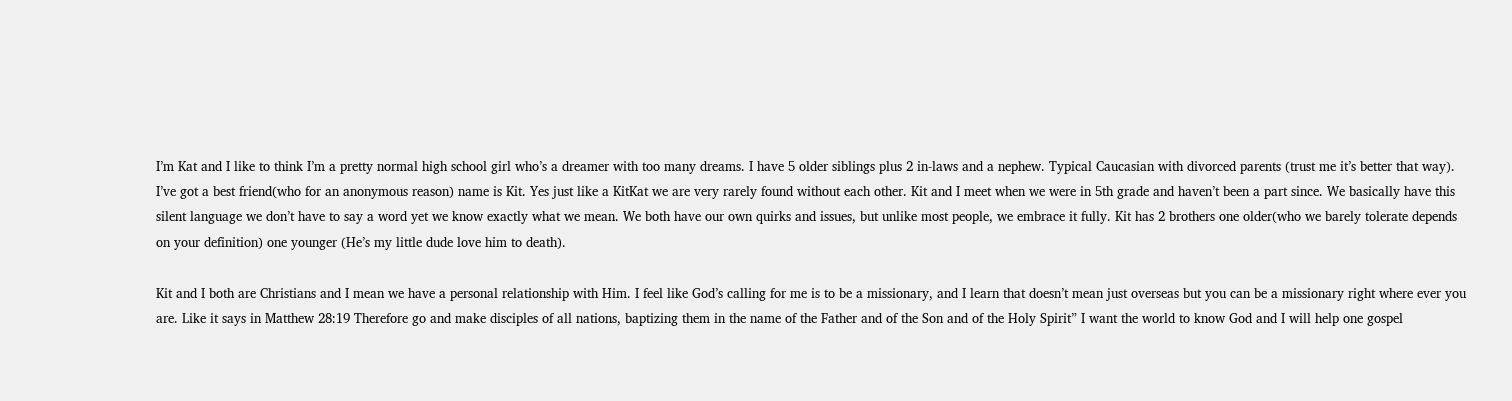I’m Kat and I like to think I’m a pretty normal high school girl who’s a dreamer with too many dreams. I have 5 older siblings plus 2 in-laws and a nephew. Typical Caucasian with divorced parents (trust me it’s better that way).   I’ve got a best friend(who for an anonymous reason) name is Kit. Yes just like a KitKat we are very rarely found without each other. Kit and I meet when we were in 5th grade and haven’t been a part since. We basically have this silent language we don’t have to say a word yet we know exactly what we mean. We both have our own quirks and issues, but unlike most people, we embrace it fully. Kit has 2 brothers one older(who we barely tolerate depends on your definition) one younger (He’s my little dude love him to death).

Kit and I both are Christians and I mean we have a personal relationship with Him. I feel like God’s calling for me is to be a missionary, and I learn that doesn’t mean just overseas but you can be a missionary right where ever you are. Like it says in Matthew 28:19 Therefore go and make disciples of all nations, baptizing them in the name of the Father and of the Son and of the Holy Spirit” I want the world to know God and I will help one gospel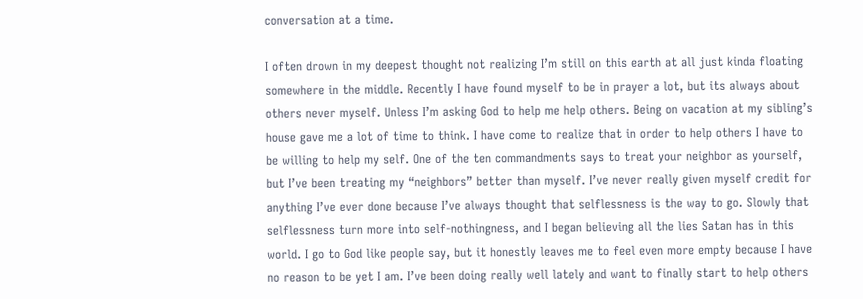conversation at a time.

I often drown in my deepest thought not realizing I’m still on this earth at all just kinda floating somewhere in the middle. Recently I have found myself to be in prayer a lot, but its always about others never myself. Unless I’m asking God to help me help others. Being on vacation at my sibling’s house gave me a lot of time to think. I have come to realize that in order to help others I have to be willing to help my self. One of the ten commandments says to treat your neighbor as yourself, but I’ve been treating my “neighbors” better than myself. I’ve never really given myself credit for anything I’ve ever done because I’ve always thought that selflessness is the way to go. Slowly that selflessness turn more into self-nothingness, and I began believing all the lies Satan has in this world. I go to God like people say, but it honestly leaves me to feel even more empty because I have no reason to be yet I am. I’ve been doing really well lately and want to finally start to help others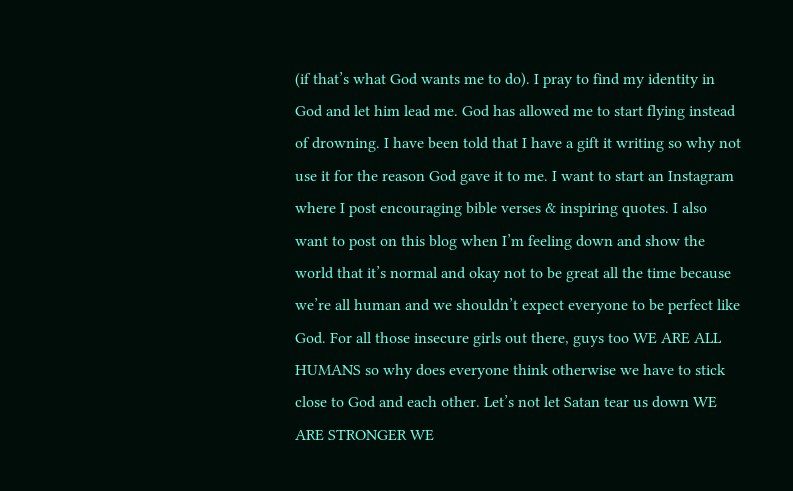(if that’s what God wants me to do). I pray to find my identity in God and let him lead me. God has allowed me to start flying instead of drowning. I have been told that I have a gift it writing so why not use it for the reason God gave it to me. I want to start an Instagram where I post encouraging bible verses & inspiring quotes. I also want to post on this blog when I’m feeling down and show the world that it’s normal and okay not to be great all the time because we’re all human and we shouldn’t expect everyone to be perfect like God. For all those insecure girls out there, guys too WE ARE ALL HUMANS so why does everyone think otherwise we have to stick close to God and each other. Let’s not let Satan tear us down WE ARE STRONGER WE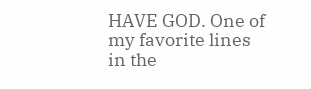HAVE GOD. One of my favorite lines in the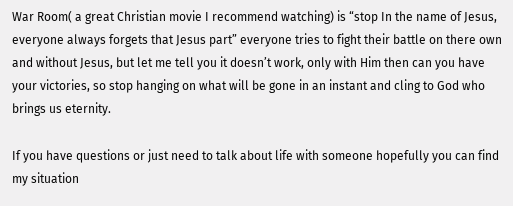War Room( a great Christian movie I recommend watching) is “stop In the name of Jesus, everyone always forgets that Jesus part” everyone tries to fight their battle on there own and without Jesus, but let me tell you it doesn’t work, only with Him then can you have your victories, so stop hanging on what will be gone in an instant and cling to God who brings us eternity.

If you have questions or just need to talk about life with someone hopefully you can find my situation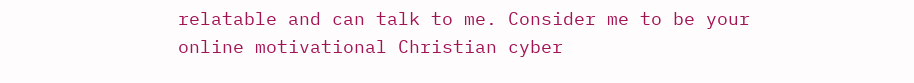relatable and can talk to me. Consider me to be your online motivational Christian cyber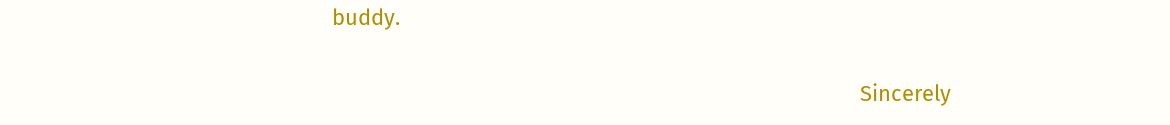buddy.

                                                                                        Sincerely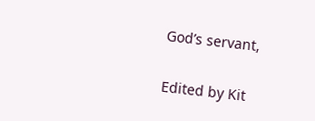God’s servant,


Edited by Kit